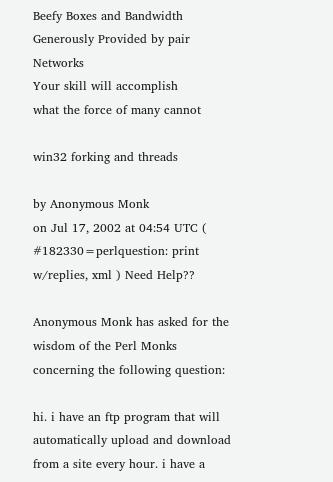Beefy Boxes and Bandwidth Generously Provided by pair Networks
Your skill will accomplish
what the force of many cannot

win32 forking and threads

by Anonymous Monk
on Jul 17, 2002 at 04:54 UTC ( #182330=perlquestion: print w/replies, xml ) Need Help??

Anonymous Monk has asked for the wisdom of the Perl Monks concerning the following question:

hi. i have an ftp program that will automatically upload and download from a site every hour. i have a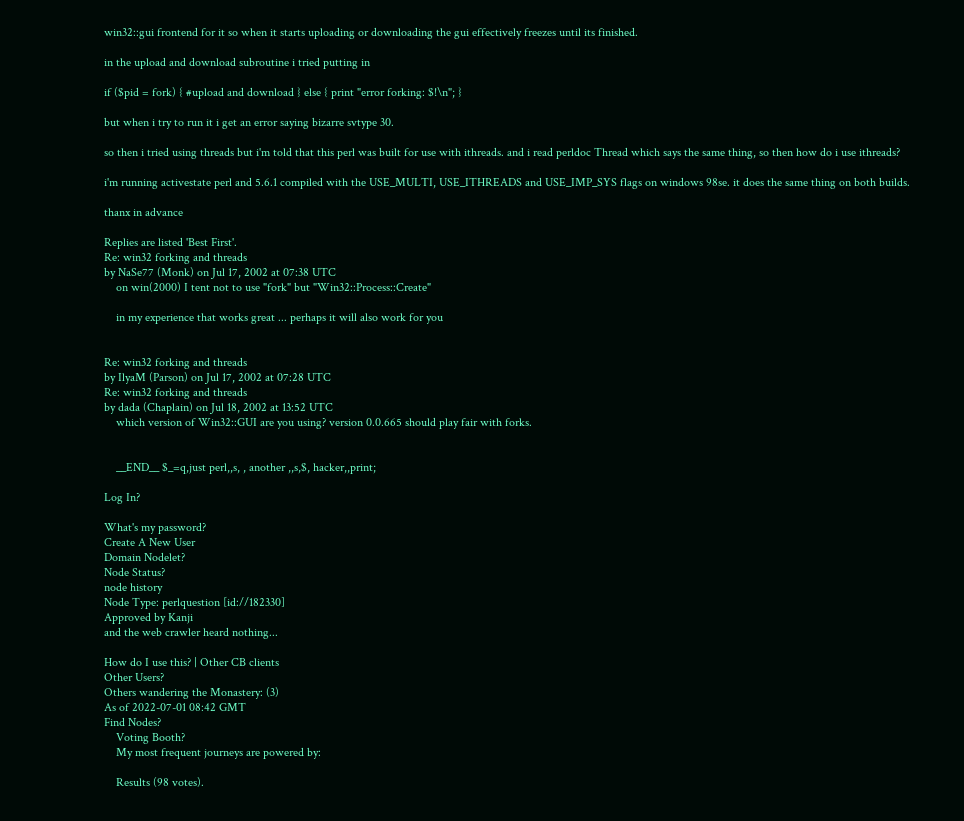win32::gui frontend for it so when it starts uploading or downloading the gui effectively freezes until its finished.

in the upload and download subroutine i tried putting in

if ($pid = fork) { #upload and download } else { print "error forking: $!\n"; }

but when i try to run it i get an error saying bizarre svtype 30.

so then i tried using threads but i'm told that this perl was built for use with ithreads. and i read perldoc Thread which says the same thing, so then how do i use ithreads?

i'm running activestate perl and 5.6.1 compiled with the USE_MULTI, USE_ITHREADS and USE_IMP_SYS flags on windows 98se. it does the same thing on both builds.

thanx in advance

Replies are listed 'Best First'.
Re: win32 forking and threads
by NaSe77 (Monk) on Jul 17, 2002 at 07:38 UTC
    on win(2000) I tent not to use "fork" but "Win32::Process::Create"

    in my experience that works great ... perhaps it will also work for you


Re: win32 forking and threads
by IlyaM (Parson) on Jul 17, 2002 at 07:28 UTC
Re: win32 forking and threads
by dada (Chaplain) on Jul 18, 2002 at 13:52 UTC
    which version of Win32::GUI are you using? version 0.0.665 should play fair with forks.


    __END__ $_=q,just perl,,s, , another ,,s,$, hacker,,print;

Log In?

What's my password?
Create A New User
Domain Nodelet?
Node Status?
node history
Node Type: perlquestion [id://182330]
Approved by Kanji
and the web crawler heard nothing...

How do I use this? | Other CB clients
Other Users?
Others wandering the Monastery: (3)
As of 2022-07-01 08:42 GMT
Find Nodes?
    Voting Booth?
    My most frequent journeys are powered by:

    Results (98 votes).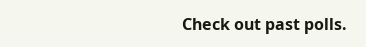Check out past polls.